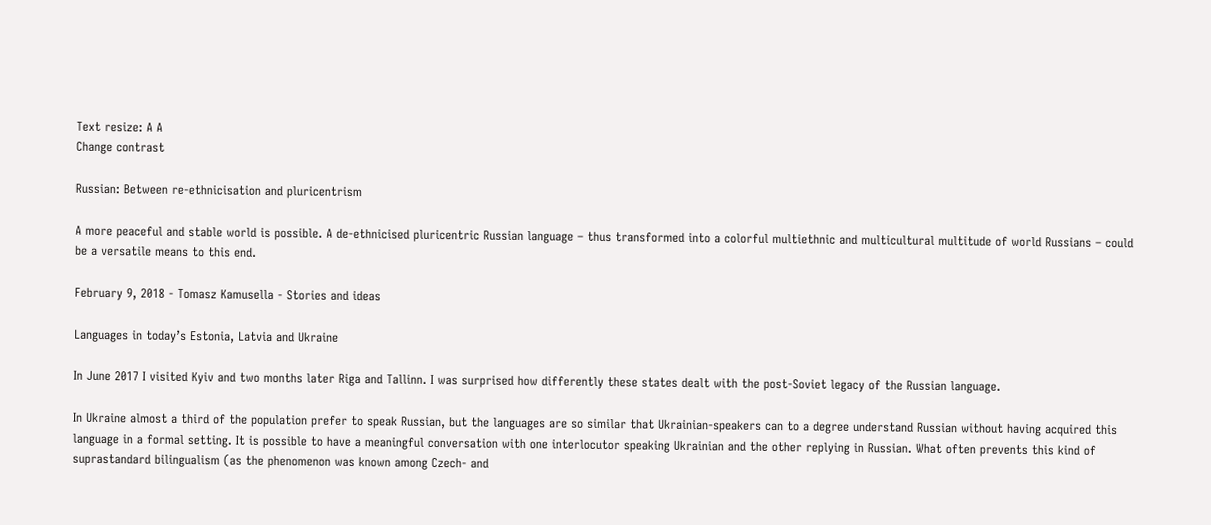Text resize: A A
Change contrast

Russian: Between re-ethnicisation and pluricentrism

A more peaceful and stable world is possible. A de-ethnicised pluricentric Russian language – thus transformed into a colorful multiethnic and multicultural multitude of world Russians – could be a versatile means to this end.

February 9, 2018 - Tomasz Kamusella - Stories and ideas

Languages in today’s Estonia, Latvia and Ukraine

In June 2017 I visited Kyiv and two months later Riga and Tallinn. I was surprised how differently these states dealt with the post-Soviet legacy of the Russian language.

In Ukraine almost a third of the population prefer to speak Russian, but the languages are so similar that Ukrainian-speakers can to a degree understand Russian without having acquired this language in a formal setting. It is possible to have a meaningful conversation with one interlocutor speaking Ukrainian and the other replying in Russian. What often prevents this kind of suprastandard bilingualism (as the phenomenon was known among Czech- and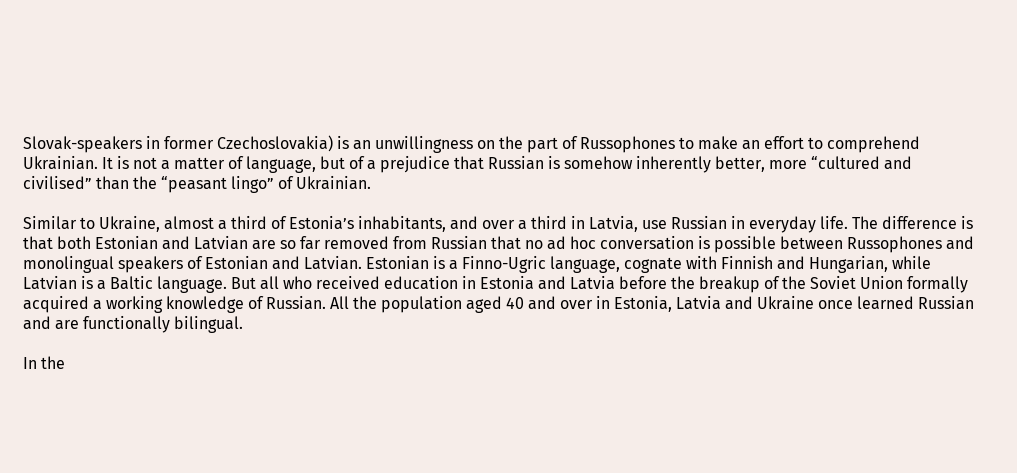Slovak-speakers in former Czechoslovakia) is an unwillingness on the part of Russophones to make an effort to comprehend Ukrainian. It is not a matter of language, but of a prejudice that Russian is somehow inherently better, more “cultured and civilised” than the “peasant lingo” of Ukrainian.

Similar to Ukraine, almost a third of Estonia’s inhabitants, and over a third in Latvia, use Russian in everyday life. The difference is that both Estonian and Latvian are so far removed from Russian that no ad hoc conversation is possible between Russophones and monolingual speakers of Estonian and Latvian. Estonian is a Finno-Ugric language, cognate with Finnish and Hungarian, while Latvian is a Baltic language. But all who received education in Estonia and Latvia before the breakup of the Soviet Union formally acquired a working knowledge of Russian. All the population aged 40 and over in Estonia, Latvia and Ukraine once learned Russian and are functionally bilingual.

In the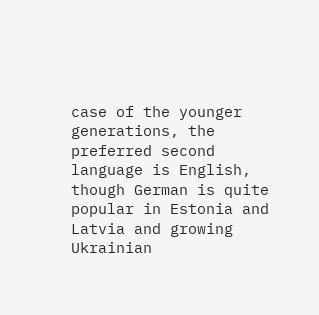case of the younger generations, the preferred second language is English, though German is quite popular in Estonia and Latvia and growing Ukrainian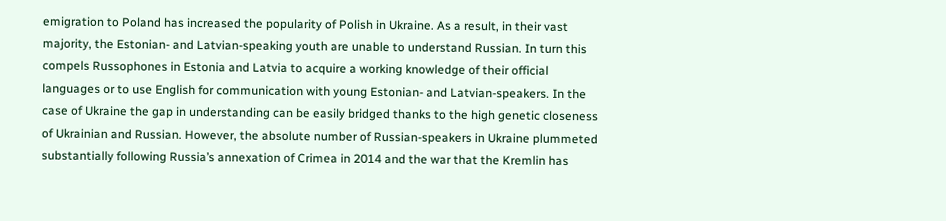emigration to Poland has increased the popularity of Polish in Ukraine. As a result, in their vast majority, the Estonian- and Latvian-speaking youth are unable to understand Russian. In turn this compels Russophones in Estonia and Latvia to acquire a working knowledge of their official languages or to use English for communication with young Estonian- and Latvian-speakers. In the case of Ukraine the gap in understanding can be easily bridged thanks to the high genetic closeness of Ukrainian and Russian. However, the absolute number of Russian-speakers in Ukraine plummeted substantially following Russia’s annexation of Crimea in 2014 and the war that the Kremlin has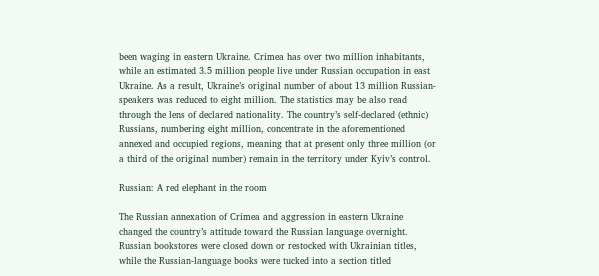been waging in eastern Ukraine. Crimea has over two million inhabitants, while an estimated 3.5 million people live under Russian occupation in east Ukraine. As a result, Ukraine’s original number of about 13 million Russian-speakers was reduced to eight million. The statistics may be also read through the lens of declared nationality. The country’s self-declared (ethnic) Russians, numbering eight million, concentrate in the aforementioned annexed and occupied regions, meaning that at present only three million (or a third of the original number) remain in the territory under Kyiv’s control.

Russian: A red elephant in the room

The Russian annexation of Crimea and aggression in eastern Ukraine changed the country’s attitude toward the Russian language overnight. Russian bookstores were closed down or restocked with Ukrainian titles, while the Russian-language books were tucked into a section titled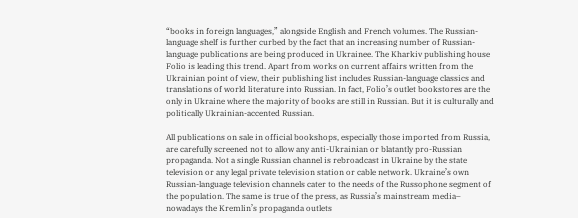“books in foreign languages,” alongside English and French volumes. The Russian-language shelf is further curbed by the fact that an increasing number of Russian-language publications are being produced in Ukrainee. The Kharkiv publishing house Folio is leading this trend. Apart from works on current affairs written from the Ukrainian point of view, their publishing list includes Russian-language classics and translations of world literature into Russian. In fact, Folio’s outlet bookstores are the only in Ukraine where the majority of books are still in Russian. But it is culturally and politically Ukrainian-accented Russian.

All publications on sale in official bookshops, especially those imported from Russia, are carefully screened not to allow any anti-Ukrainian or blatantly pro-Russian propaganda. Not a single Russian channel is rebroadcast in Ukraine by the state television or any legal private television station or cable network. Ukraine’s own Russian-language television channels cater to the needs of the Russophone segment of the population. The same is true of the press, as Russia’s mainstream media– nowadays the Kremlin’s propaganda outlets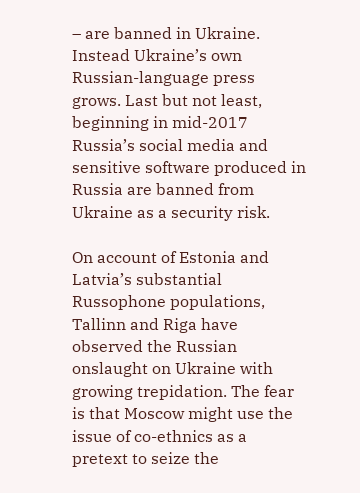– are banned in Ukraine. Instead Ukraine’s own Russian-language press grows. Last but not least, beginning in mid-2017 Russia’s social media and sensitive software produced in Russia are banned from Ukraine as a security risk.

On account of Estonia and Latvia’s substantial Russophone populations, Tallinn and Riga have observed the Russian onslaught on Ukraine with growing trepidation. The fear is that Moscow might use the issue of co-ethnics as a pretext to seize the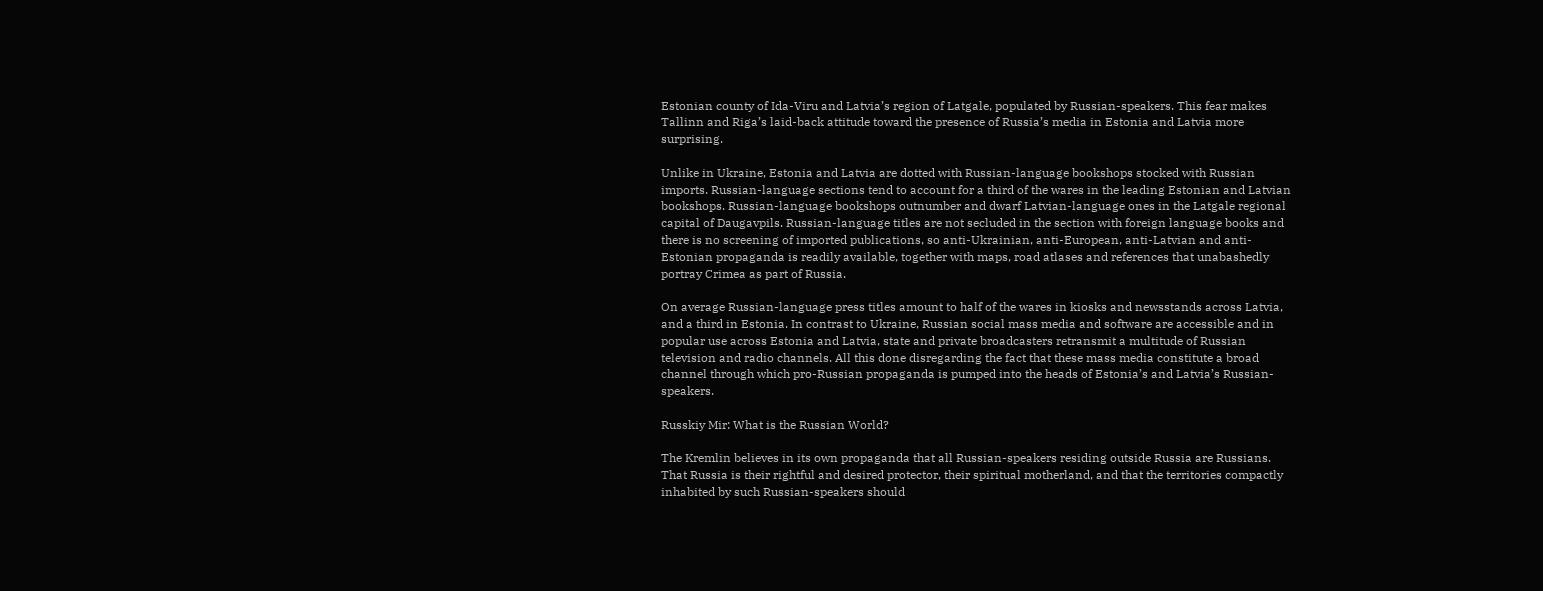Estonian county of Ida-Viru and Latvia’s region of Latgale, populated by Russian-speakers. This fear makes Tallinn and Riga’s laid-back attitude toward the presence of Russia’s media in Estonia and Latvia more surprising.

Unlike in Ukraine, Estonia and Latvia are dotted with Russian-language bookshops stocked with Russian imports. Russian-language sections tend to account for a third of the wares in the leading Estonian and Latvian bookshops. Russian-language bookshops outnumber and dwarf Latvian-language ones in the Latgale regional capital of Daugavpils. Russian-language titles are not secluded in the section with foreign language books and there is no screening of imported publications, so anti-Ukrainian, anti-European, anti-Latvian and anti-Estonian propaganda is readily available, together with maps, road atlases and references that unabashedly portray Crimea as part of Russia.

On average Russian-language press titles amount to half of the wares in kiosks and newsstands across Latvia, and a third in Estonia. In contrast to Ukraine, Russian social mass media and software are accessible and in popular use across Estonia and Latvia, state and private broadcasters retransmit a multitude of Russian television and radio channels. All this done disregarding the fact that these mass media constitute a broad channel through which pro-Russian propaganda is pumped into the heads of Estonia’s and Latvia’s Russian-speakers.

Russkiy Mir: What is the Russian World?

The Kremlin believes in its own propaganda that all Russian-speakers residing outside Russia are Russians. That Russia is their rightful and desired protector, their spiritual motherland, and that the territories compactly inhabited by such Russian-speakers should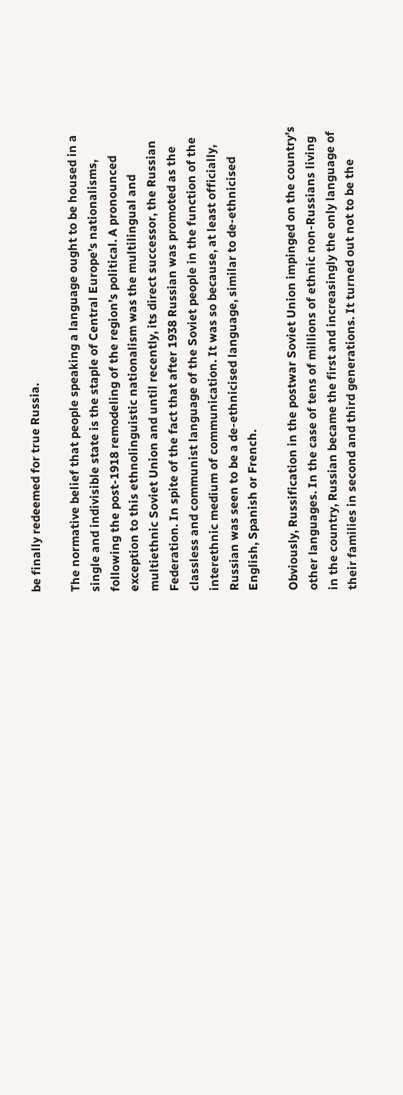be finally redeemed for true Russia.

The normative belief that people speaking a language ought to be housed in a single and indivisible state is the staple of Central Europe’s nationalisms, following the post-1918 remodeling of the region’s political. A pronounced exception to this ethnolinguistic nationalism was the multilingual and multiethnic Soviet Union and until recently, its direct successor, the Russian Federation. In spite of the fact that after 1938 Russian was promoted as the classless and communist language of the Soviet people in the function of the interethnic medium of communication. It was so because, at least officially, Russian was seen to be a de-ethnicised language, similar to de-ethnicised English, Spanish or French.

Obviously, Russification in the postwar Soviet Union impinged on the country’s other languages. In the case of tens of millions of ethnic non-Russians living in the country, Russian became the first and increasingly the only language of their families in second and third generations. It turned out not to be the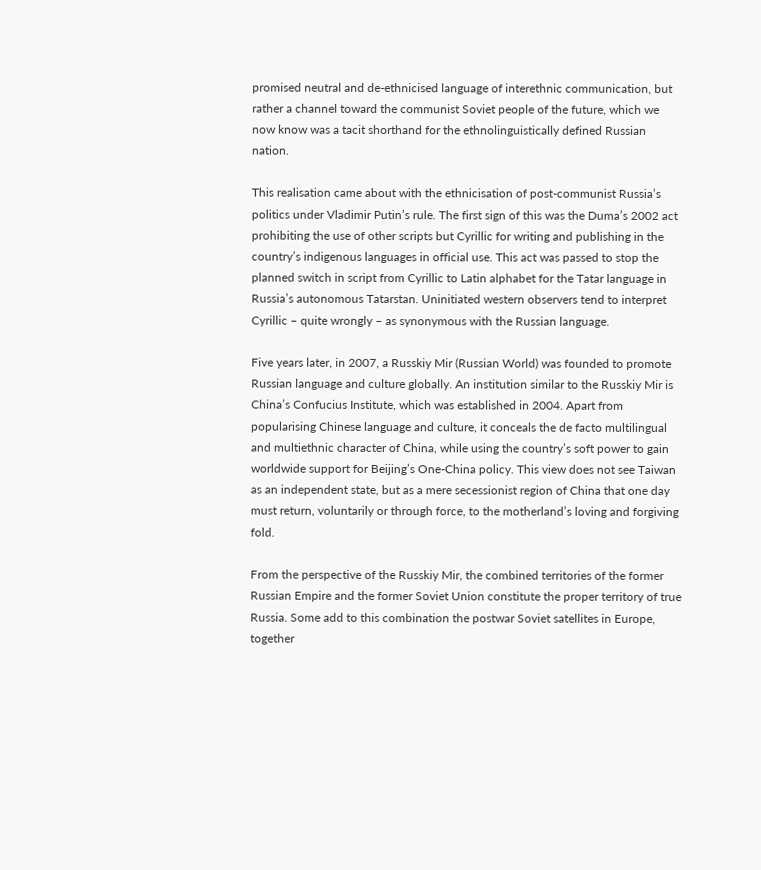promised neutral and de-ethnicised language of interethnic communication, but rather a channel toward the communist Soviet people of the future, which we now know was a tacit shorthand for the ethnolinguistically defined Russian nation.

This realisation came about with the ethnicisation of post-communist Russia’s politics under Vladimir Putin’s rule. The first sign of this was the Duma’s 2002 act prohibiting the use of other scripts but Cyrillic for writing and publishing in the country’s indigenous languages in official use. This act was passed to stop the planned switch in script from Cyrillic to Latin alphabet for the Tatar language in Russia’s autonomous Tatarstan. Uninitiated western observers tend to interpret Cyrillic – quite wrongly – as synonymous with the Russian language.

Five years later, in 2007, a Russkiy Mir (Russian World) was founded to promote Russian language and culture globally. An institution similar to the Russkiy Mir is China’s Confucius Institute, which was established in 2004. Apart from popularising Chinese language and culture, it conceals the de facto multilingual and multiethnic character of China, while using the country’s soft power to gain worldwide support for Beijing’s One-China policy. This view does not see Taiwan as an independent state, but as a mere secessionist region of China that one day must return, voluntarily or through force, to the motherland’s loving and forgiving fold.

From the perspective of the Russkiy Mir, the combined territories of the former Russian Empire and the former Soviet Union constitute the proper territory of true Russia. Some add to this combination the postwar Soviet satellites in Europe, together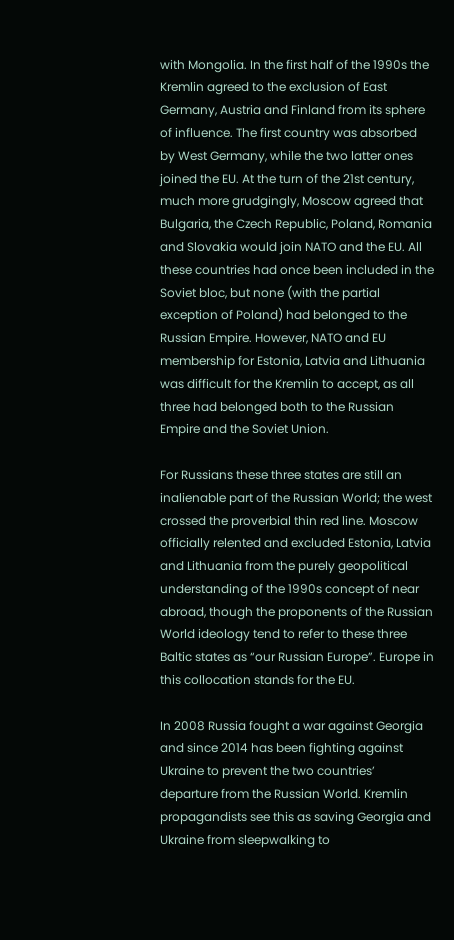with Mongolia. In the first half of the 1990s the Kremlin agreed to the exclusion of East Germany, Austria and Finland from its sphere of influence. The first country was absorbed by West Germany, while the two latter ones joined the EU. At the turn of the 21st century, much more grudgingly, Moscow agreed that Bulgaria, the Czech Republic, Poland, Romania and Slovakia would join NATO and the EU. All these countries had once been included in the Soviet bloc, but none (with the partial exception of Poland) had belonged to the Russian Empire. However, NATO and EU membership for Estonia, Latvia and Lithuania was difficult for the Kremlin to accept, as all three had belonged both to the Russian Empire and the Soviet Union.

For Russians these three states are still an inalienable part of the Russian World; the west crossed the proverbial thin red line. Moscow officially relented and excluded Estonia, Latvia and Lithuania from the purely geopolitical understanding of the 1990s concept of near abroad, though the proponents of the Russian World ideology tend to refer to these three Baltic states as “our Russian Europe”. Europe in this collocation stands for the EU.

In 2008 Russia fought a war against Georgia and since 2014 has been fighting against Ukraine to prevent the two countries’ departure from the Russian World. Kremlin propagandists see this as saving Georgia and Ukraine from sleepwalking to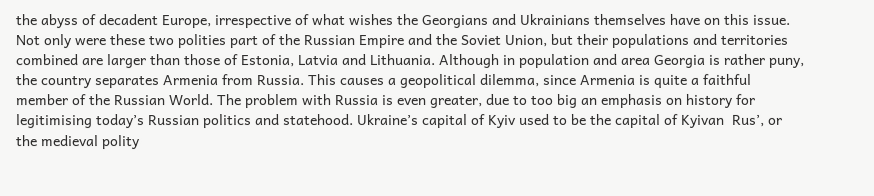the abyss of decadent Europe, irrespective of what wishes the Georgians and Ukrainians themselves have on this issue. Not only were these two polities part of the Russian Empire and the Soviet Union, but their populations and territories combined are larger than those of Estonia, Latvia and Lithuania. Although in population and area Georgia is rather puny, the country separates Armenia from Russia. This causes a geopolitical dilemma, since Armenia is quite a faithful member of the Russian World. The problem with Russia is even greater, due to too big an emphasis on history for legitimising today’s Russian politics and statehood. Ukraine’s capital of Kyiv used to be the capital of Kyivan  Rus’, or the medieval polity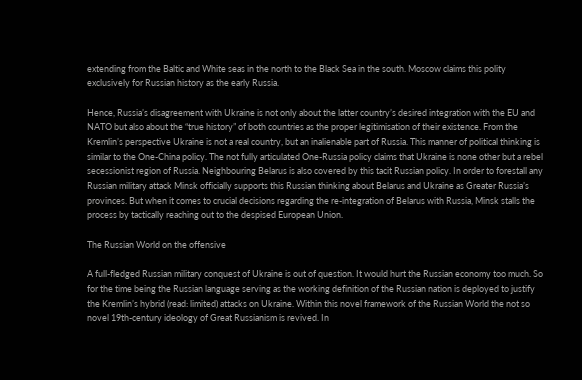extending from the Baltic and White seas in the north to the Black Sea in the south. Moscow claims this polity exclusively for Russian history as the early Russia.

Hence, Russia’s disagreement with Ukraine is not only about the latter country’s desired integration with the EU and NATO but also about the “true history” of both countries as the proper legitimisation of their existence. From the Kremlin’s perspective Ukraine is not a real country, but an inalienable part of Russia. This manner of political thinking is similar to the One-China policy. The not fully articulated One-Russia policy claims that Ukraine is none other but a rebel secessionist region of Russia. Neighbouring Belarus is also covered by this tacit Russian policy. In order to forestall any Russian military attack Minsk officially supports this Russian thinking about Belarus and Ukraine as Greater Russia’s provinces. But when it comes to crucial decisions regarding the re-integration of Belarus with Russia, Minsk stalls the process by tactically reaching out to the despised European Union.

The Russian World on the offensive

A full-fledged Russian military conquest of Ukraine is out of question. It would hurt the Russian economy too much. So for the time being the Russian language serving as the working definition of the Russian nation is deployed to justify the Kremlin’s hybrid (read: limited) attacks on Ukraine. Within this novel framework of the Russian World the not so novel 19th-century ideology of Great Russianism is revived. In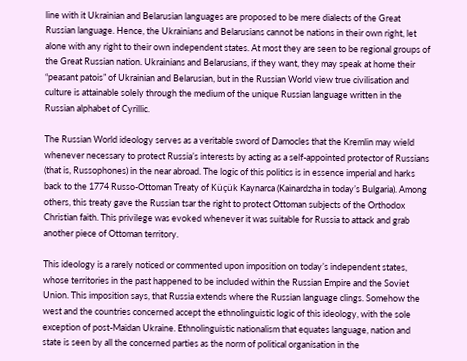line with it Ukrainian and Belarusian languages are proposed to be mere dialects of the Great Russian language. Hence, the Ukrainians and Belarusians cannot be nations in their own right, let alone with any right to their own independent states. At most they are seen to be regional groups of the Great Russian nation. Ukrainians and Belarusians, if they want, they may speak at home their “peasant patois” of Ukrainian and Belarusian, but in the Russian World view true civilisation and culture is attainable solely through the medium of the unique Russian language written in the Russian alphabet of Cyrillic.

The Russian World ideology serves as a veritable sword of Damocles that the Kremlin may wield whenever necessary to protect Russia’s interests by acting as a self-appointed protector of Russians (that is, Russophones) in the near abroad. The logic of this politics is in essence imperial and harks back to the 1774 Russo-Ottoman Treaty of Küçük Kaynarca (Kainardzha in today’s Bulgaria). Among others, this treaty gave the Russian tsar the right to protect Ottoman subjects of the Orthodox Christian faith. This privilege was evoked whenever it was suitable for Russia to attack and grab another piece of Ottoman territory.

This ideology is a rarely noticed or commented upon imposition on today’s independent states, whose territories in the past happened to be included within the Russian Empire and the Soviet Union. This imposition says, that Russia extends where the Russian language clings. Somehow the west and the countries concerned accept the ethnolinguistic logic of this ideology, with the sole exception of post-Maidan Ukraine. Ethnolinguistic nationalism that equates language, nation and state is seen by all the concerned parties as the norm of political organisation in the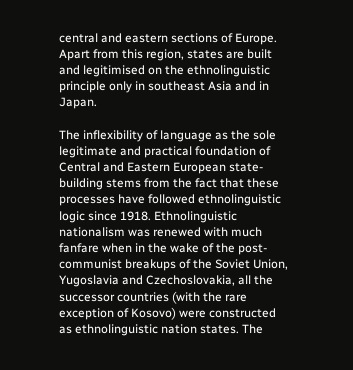central and eastern sections of Europe. Apart from this region, states are built and legitimised on the ethnolinguistic principle only in southeast Asia and in Japan.

The inflexibility of language as the sole legitimate and practical foundation of Central and Eastern European state-building stems from the fact that these processes have followed ethnolinguistic logic since 1918. Ethnolinguistic nationalism was renewed with much fanfare when in the wake of the post-communist breakups of the Soviet Union, Yugoslavia and Czechoslovakia, all the successor countries (with the rare exception of Kosovo) were constructed as ethnolinguistic nation states. The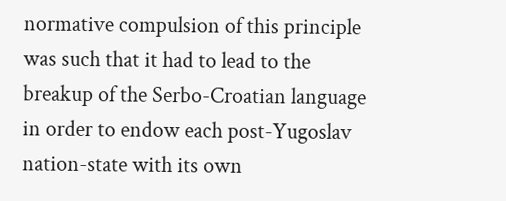normative compulsion of this principle was such that it had to lead to the breakup of the Serbo-Croatian language in order to endow each post-Yugoslav nation-state with its own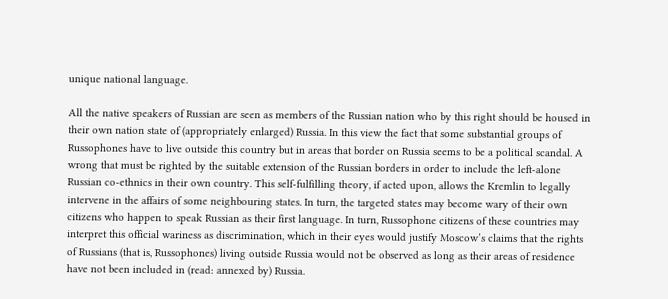unique national language.

All the native speakers of Russian are seen as members of the Russian nation who by this right should be housed in their own nation state of (appropriately enlarged) Russia. In this view the fact that some substantial groups of Russophones have to live outside this country but in areas that border on Russia seems to be a political scandal. A wrong that must be righted by the suitable extension of the Russian borders in order to include the left-alone Russian co-ethnics in their own country. This self-fulfilling theory, if acted upon, allows the Kremlin to legally intervene in the affairs of some neighbouring states. In turn, the targeted states may become wary of their own citizens who happen to speak Russian as their first language. In turn, Russophone citizens of these countries may interpret this official wariness as discrimination, which in their eyes would justify Moscow’s claims that the rights of Russians (that is, Russophones) living outside Russia would not be observed as long as their areas of residence have not been included in (read: annexed by) Russia.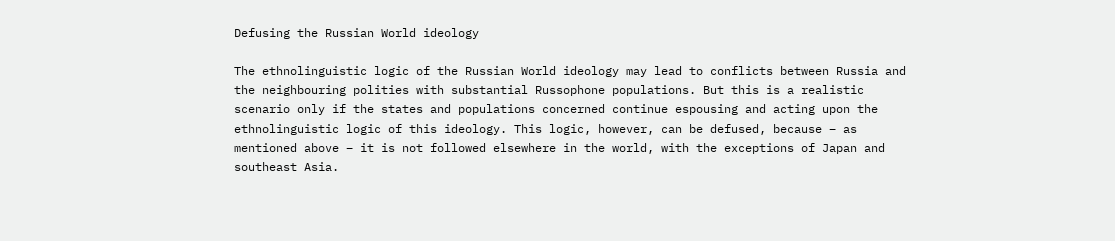Defusing the Russian World ideology

The ethnolinguistic logic of the Russian World ideology may lead to conflicts between Russia and the neighbouring polities with substantial Russophone populations. But this is a realistic scenario only if the states and populations concerned continue espousing and acting upon the ethnolinguistic logic of this ideology. This logic, however, can be defused, because – as mentioned above – it is not followed elsewhere in the world, with the exceptions of Japan and southeast Asia.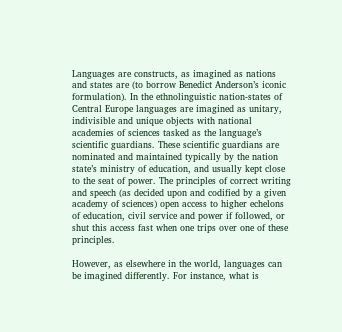Languages are constructs, as imagined as nations and states are (to borrow Benedict Anderson’s iconic formulation). In the ethnolinguistic nation-states of Central Europe languages are imagined as unitary, indivisible and unique objects with national academies of sciences tasked as the language’s scientific guardians. These scientific guardians are nominated and maintained typically by the nation state’s ministry of education, and usually kept close to the seat of power. The principles of correct writing and speech (as decided upon and codified by a given academy of sciences) open access to higher echelons of education, civil service and power if followed, or shut this access fast when one trips over one of these principles.

However, as elsewhere in the world, languages can be imagined differently. For instance, what is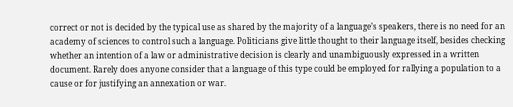correct or not is decided by the typical use as shared by the majority of a language’s speakers, there is no need for an academy of sciences to control such a language. Politicians give little thought to their language itself, besides checking whether an intention of a law or administrative decision is clearly and unambiguously expressed in a written document. Rarely does anyone consider that a language of this type could be employed for rallying a population to a cause or for justifying an annexation or war.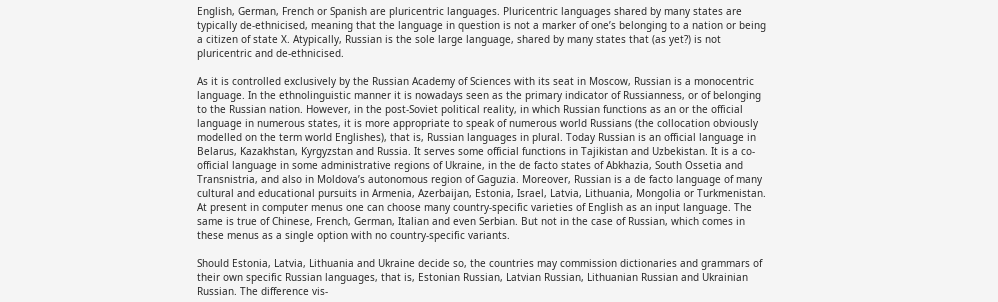English, German, French or Spanish are pluricentric languages. Pluricentric languages shared by many states are typically de-ethnicised, meaning that the language in question is not a marker of one’s belonging to a nation or being a citizen of state X. Atypically, Russian is the sole large language, shared by many states that (as yet?) is not pluricentric and de-ethnicised.

As it is controlled exclusively by the Russian Academy of Sciences with its seat in Moscow, Russian is a monocentric language. In the ethnolinguistic manner it is nowadays seen as the primary indicator of Russianness, or of belonging to the Russian nation. However, in the post-Soviet political reality, in which Russian functions as an or the official language in numerous states, it is more appropriate to speak of numerous world Russians (the collocation obviously modelled on the term world Englishes), that is, Russian languages in plural. Today Russian is an official language in Belarus, Kazakhstan, Kyrgyzstan and Russia. It serves some official functions in Tajikistan and Uzbekistan. It is a co-official language in some administrative regions of Ukraine, in the de facto states of Abkhazia, South Ossetia and Transnistria, and also in Moldova’s autonomous region of Gaguzia. Moreover, Russian is a de facto language of many cultural and educational pursuits in Armenia, Azerbaijan, Estonia, Israel, Latvia, Lithuania, Mongolia or Turkmenistan. At present in computer menus one can choose many country-specific varieties of English as an input language. The same is true of Chinese, French, German, Italian and even Serbian. But not in the case of Russian, which comes in these menus as a single option with no country-specific variants.

Should Estonia, Latvia, Lithuania and Ukraine decide so, the countries may commission dictionaries and grammars of their own specific Russian languages, that is, Estonian Russian, Latvian Russian, Lithuanian Russian and Ukrainian Russian. The difference vis-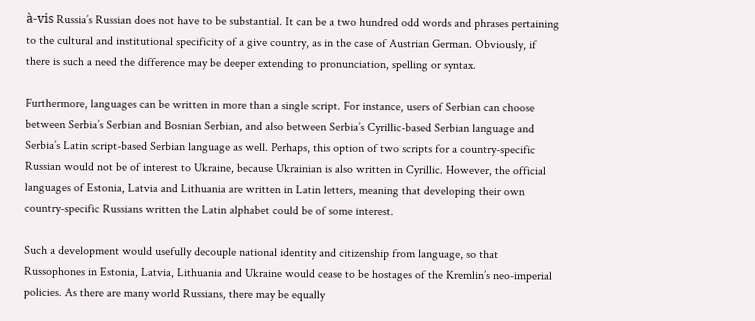à-vis Russia’s Russian does not have to be substantial. It can be a two hundred odd words and phrases pertaining to the cultural and institutional specificity of a give country, as in the case of Austrian German. Obviously, if there is such a need the difference may be deeper extending to pronunciation, spelling or syntax.

Furthermore, languages can be written in more than a single script. For instance, users of Serbian can choose between Serbia’s Serbian and Bosnian Serbian, and also between Serbia’s Cyrillic-based Serbian language and Serbia’s Latin script-based Serbian language as well. Perhaps, this option of two scripts for a country-specific Russian would not be of interest to Ukraine, because Ukrainian is also written in Cyrillic. However, the official languages of Estonia, Latvia and Lithuania are written in Latin letters, meaning that developing their own country-specific Russians written the Latin alphabet could be of some interest.

Such a development would usefully decouple national identity and citizenship from language, so that Russophones in Estonia, Latvia, Lithuania and Ukraine would cease to be hostages of the Kremlin’s neo-imperial policies. As there are many world Russians, there may be equally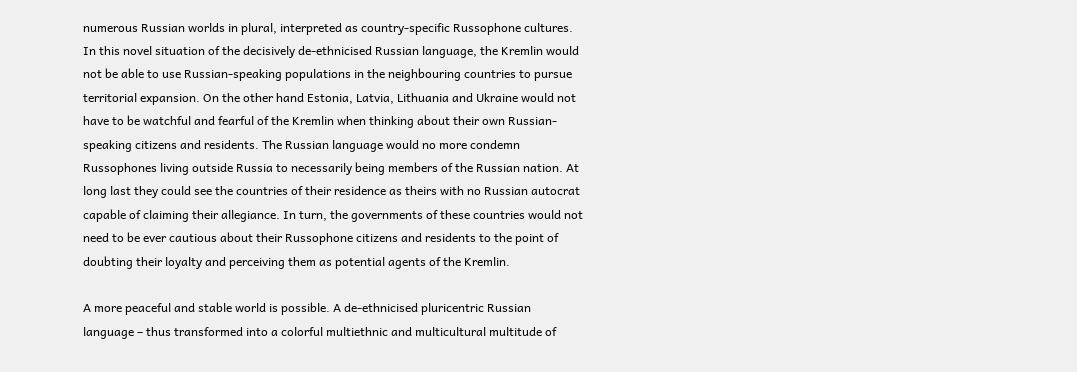numerous Russian worlds in plural, interpreted as country-specific Russophone cultures. In this novel situation of the decisively de-ethnicised Russian language, the Kremlin would not be able to use Russian-speaking populations in the neighbouring countries to pursue territorial expansion. On the other hand Estonia, Latvia, Lithuania and Ukraine would not have to be watchful and fearful of the Kremlin when thinking about their own Russian-speaking citizens and residents. The Russian language would no more condemn Russophones living outside Russia to necessarily being members of the Russian nation. At long last they could see the countries of their residence as theirs with no Russian autocrat capable of claiming their allegiance. In turn, the governments of these countries would not need to be ever cautious about their Russophone citizens and residents to the point of doubting their loyalty and perceiving them as potential agents of the Kremlin.

A more peaceful and stable world is possible. A de-ethnicised pluricentric Russian language – thus transformed into a colorful multiethnic and multicultural multitude of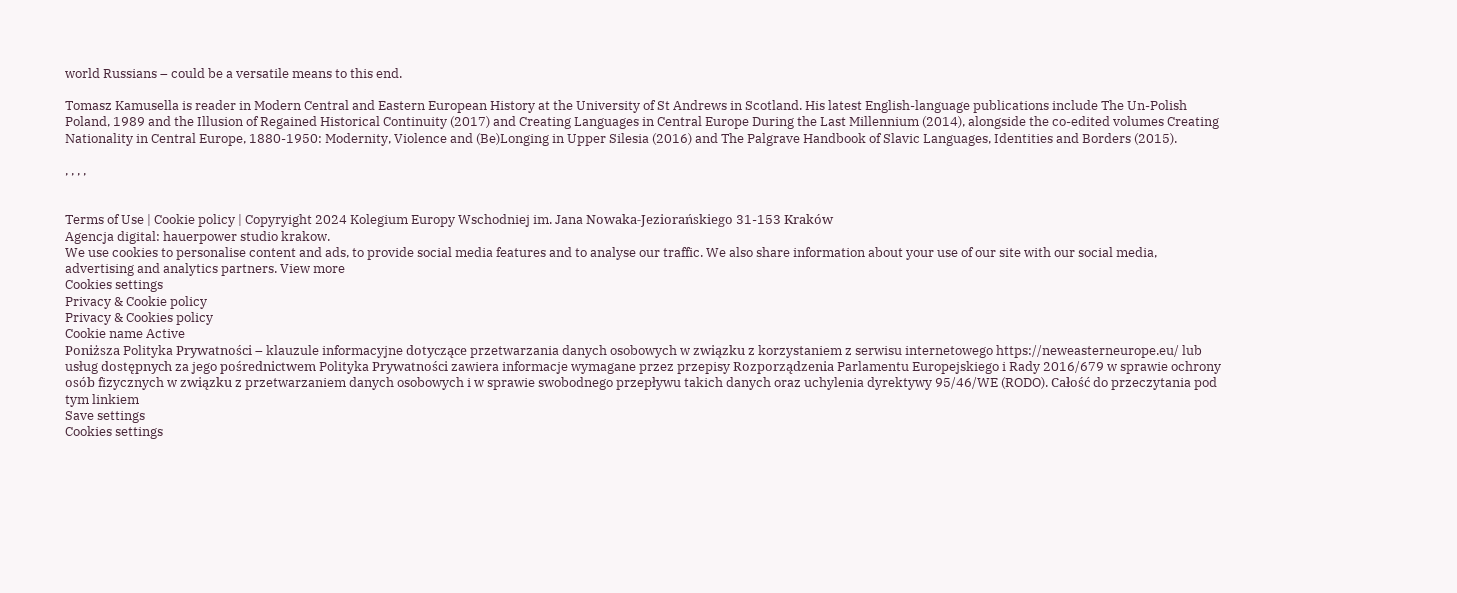world Russians – could be a versatile means to this end.

Tomasz Kamusella is reader in Modern Central and Eastern European History at the University of St Andrews in Scotland. His latest English-language publications include The Un-Polish Poland, 1989 and the Illusion of Regained Historical Continuity (2017) and Creating Languages in Central Europe During the Last Millennium (2014), alongside the co-edited volumes Creating Nationality in Central Europe, 1880-1950: Modernity, Violence and (Be)Longing in Upper Silesia (2016) and The Palgrave Handbook of Slavic Languages, Identities and Borders (2015).

, , , ,


Terms of Use | Cookie policy | Copyryight 2024 Kolegium Europy Wschodniej im. Jana Nowaka-Jeziorańskiego 31-153 Kraków
Agencja digital: hauerpower studio krakow.
We use cookies to personalise content and ads, to provide social media features and to analyse our traffic. We also share information about your use of our site with our social media, advertising and analytics partners. View more
Cookies settings
Privacy & Cookie policy
Privacy & Cookies policy
Cookie name Active
Poniższa Polityka Prywatności – klauzule informacyjne dotyczące przetwarzania danych osobowych w związku z korzystaniem z serwisu internetowego https://neweasterneurope.eu/ lub usług dostępnych za jego pośrednictwem Polityka Prywatności zawiera informacje wymagane przez przepisy Rozporządzenia Parlamentu Europejskiego i Rady 2016/679 w sprawie ochrony osób fizycznych w związku z przetwarzaniem danych osobowych i w sprawie swobodnego przepływu takich danych oraz uchylenia dyrektywy 95/46/WE (RODO). Całość do przeczytania pod tym linkiem
Save settings
Cookies settings